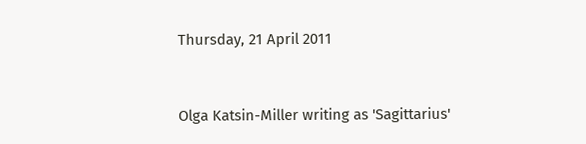Thursday, 21 April 2011


Olga Katsin-Miller writing as 'Sagittarius'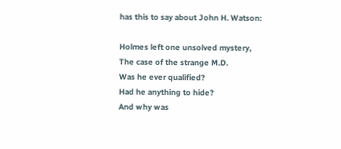has this to say about John H. Watson:

Holmes left one unsolved mystery,
The case of the strange M.D.
Was he ever qualified?
Had he anything to hide?
And why was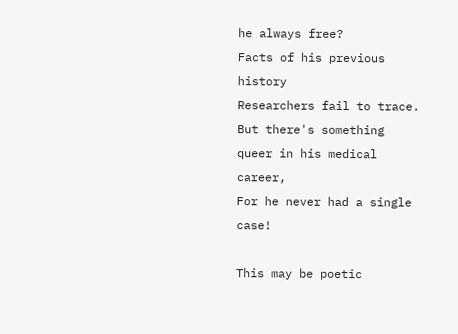he always free?
Facts of his previous history
Researchers fail to trace.
But there's something queer in his medical career,
For he never had a single case!

This may be poetic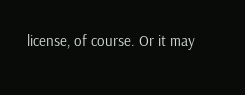license, of course. Or it may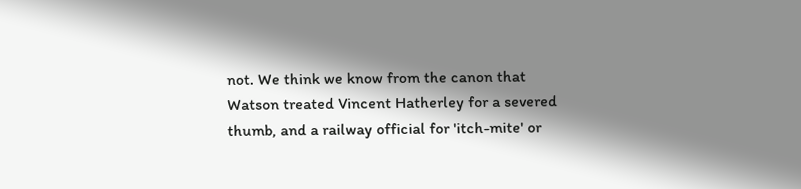not. We think we know from the canon that Watson treated Vincent Hatherley for a severed thumb, and a railway official for 'itch-mite' or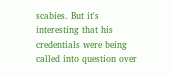scabies. But it's interesting that his credentials were being called into question over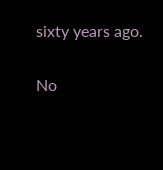sixty years ago.

No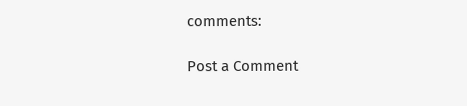comments:

Post a Comment